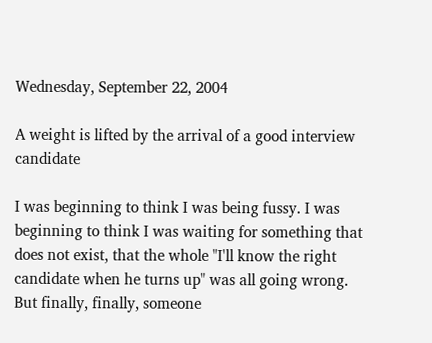Wednesday, September 22, 2004

A weight is lifted by the arrival of a good interview candidate

I was beginning to think I was being fussy. I was beginning to think I was waiting for something that does not exist, that the whole "I'll know the right candidate when he turns up" was all going wrong. But finally, finally, someone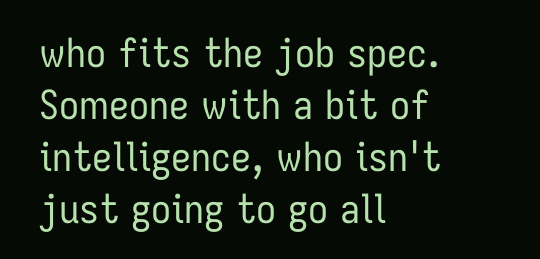who fits the job spec. Someone with a bit of intelligence, who isn't just going to go all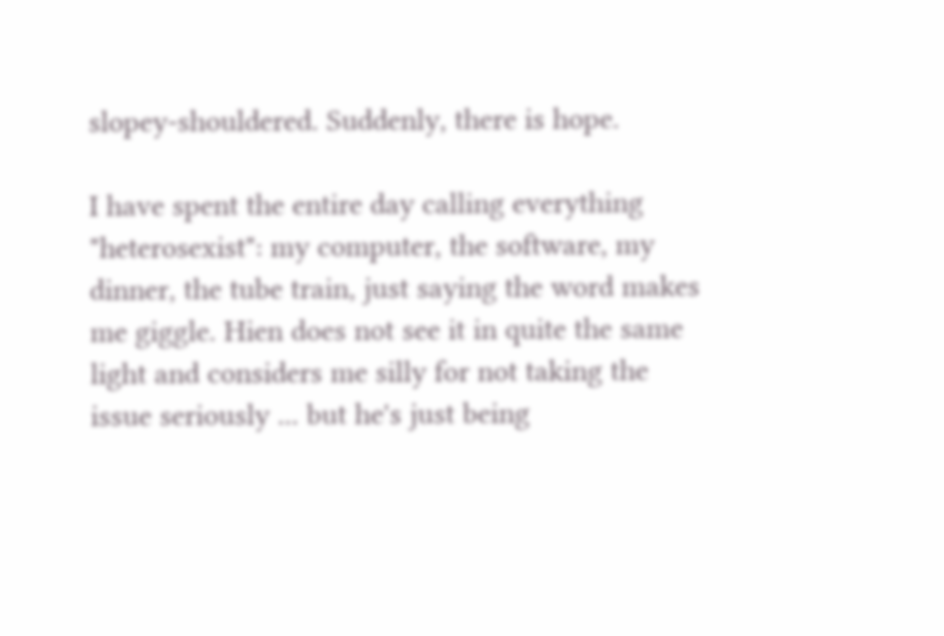slopey-shouldered. Suddenly, there is hope.

I have spent the entire day calling everything "heterosexist": my computer, the software, my dinner, the tube train, just saying the word makes me giggle. Hien does not see it in quite the same light and considers me silly for not taking the issue seriously ... but he's just being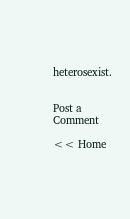heterosexist.


Post a Comment

<< Home